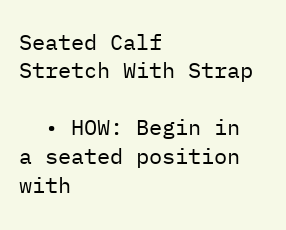Seated Calf Stretch With Strap

  • HOW: Begin in a seated position with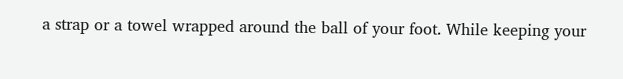a strap or a towel wrapped around the ball of your foot. While keeping your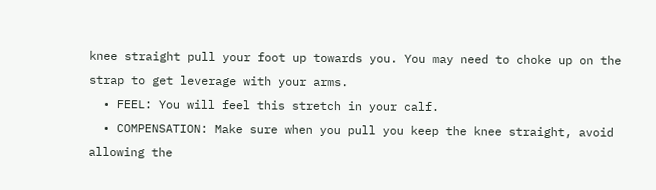knee straight pull your foot up towards you. You may need to choke up on the strap to get leverage with your arms.
  • FEEL: You will feel this stretch in your calf.
  • COMPENSATION: Make sure when you pull you keep the knee straight, avoid allowing the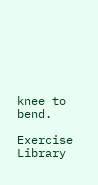knee to bend.

Exercise Library